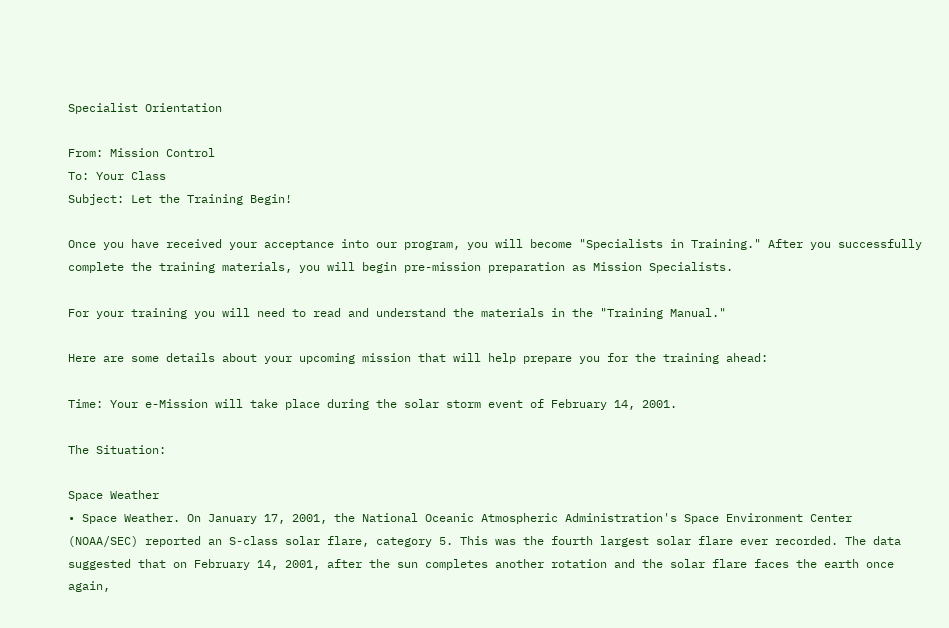Specialist Orientation

From: Mission Control
To: Your Class
Subject: Let the Training Begin!

Once you have received your acceptance into our program, you will become "Specialists in Training." After you successfully complete the training materials, you will begin pre-mission preparation as Mission Specialists.

For your training you will need to read and understand the materials in the "Training Manual."

Here are some details about your upcoming mission that will help prepare you for the training ahead:

Time: Your e-Mission will take place during the solar storm event of February 14, 2001.

The Situation:

Space Weather
• Space Weather. On January 17, 2001, the National Oceanic Atmospheric Administration's Space Environment Center (NOAA/SEC) reported an S-class solar flare, category 5. This was the fourth largest solar flare ever recorded. The data suggested that on February 14, 2001, after the sun completes another rotation and the solar flare faces the earth once again,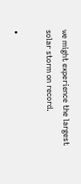we might experience the largest solar storm on record.

•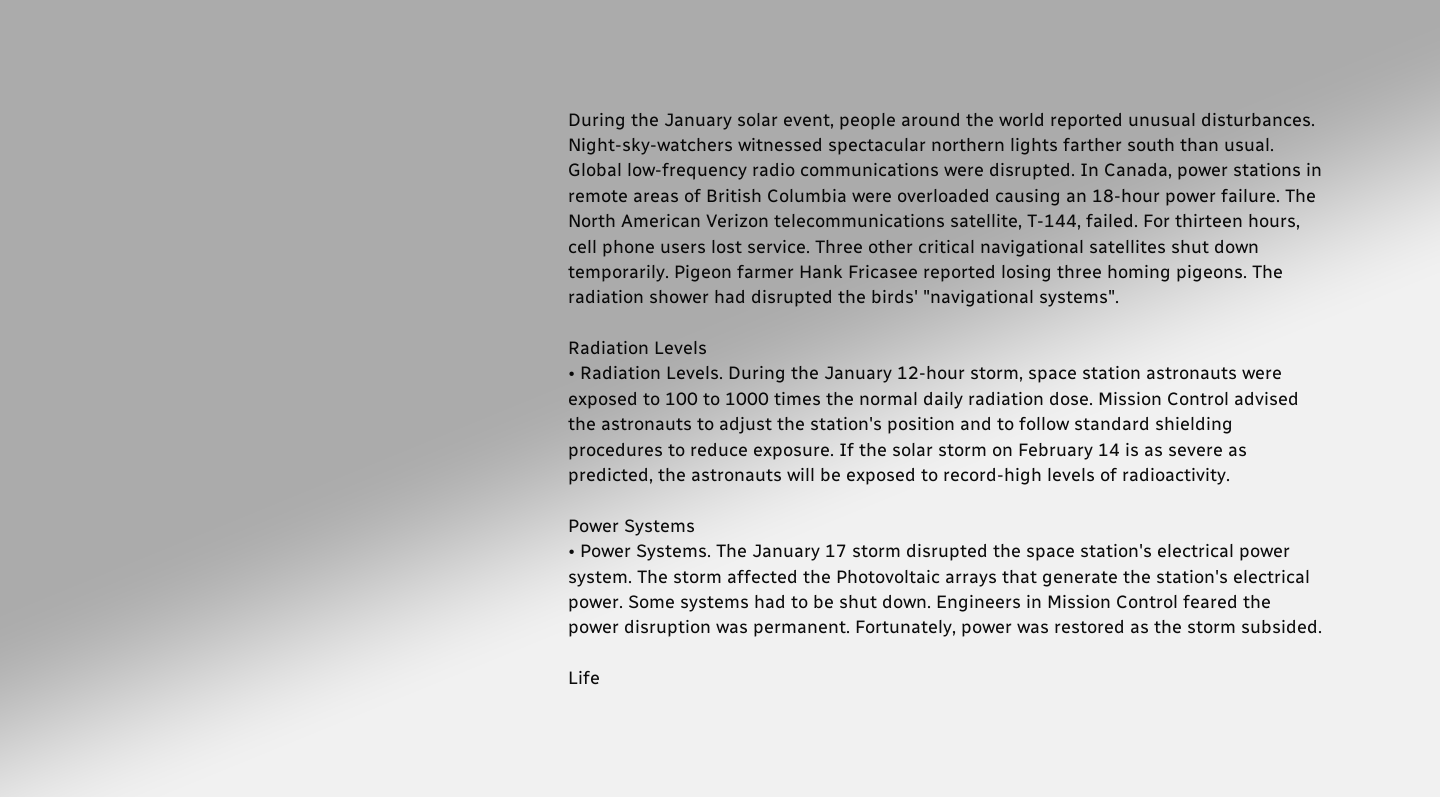During the January solar event, people around the world reported unusual disturbances. Night-sky-watchers witnessed spectacular northern lights farther south than usual. Global low-frequency radio communications were disrupted. In Canada, power stations in remote areas of British Columbia were overloaded causing an 18-hour power failure. The North American Verizon telecommunications satellite, T-144, failed. For thirteen hours, cell phone users lost service. Three other critical navigational satellites shut down temporarily. Pigeon farmer Hank Fricasee reported losing three homing pigeons. The radiation shower had disrupted the birds' "navigational systems".

Radiation Levels
• Radiation Levels. During the January 12-hour storm, space station astronauts were exposed to 100 to 1000 times the normal daily radiation dose. Mission Control advised the astronauts to adjust the station's position and to follow standard shielding procedures to reduce exposure. If the solar storm on February 14 is as severe as predicted, the astronauts will be exposed to record-high levels of radioactivity.

Power Systems
• Power Systems. The January 17 storm disrupted the space station's electrical power system. The storm affected the Photovoltaic arrays that generate the station's electrical power. Some systems had to be shut down. Engineers in Mission Control feared the power disruption was permanent. Fortunately, power was restored as the storm subsided.

Life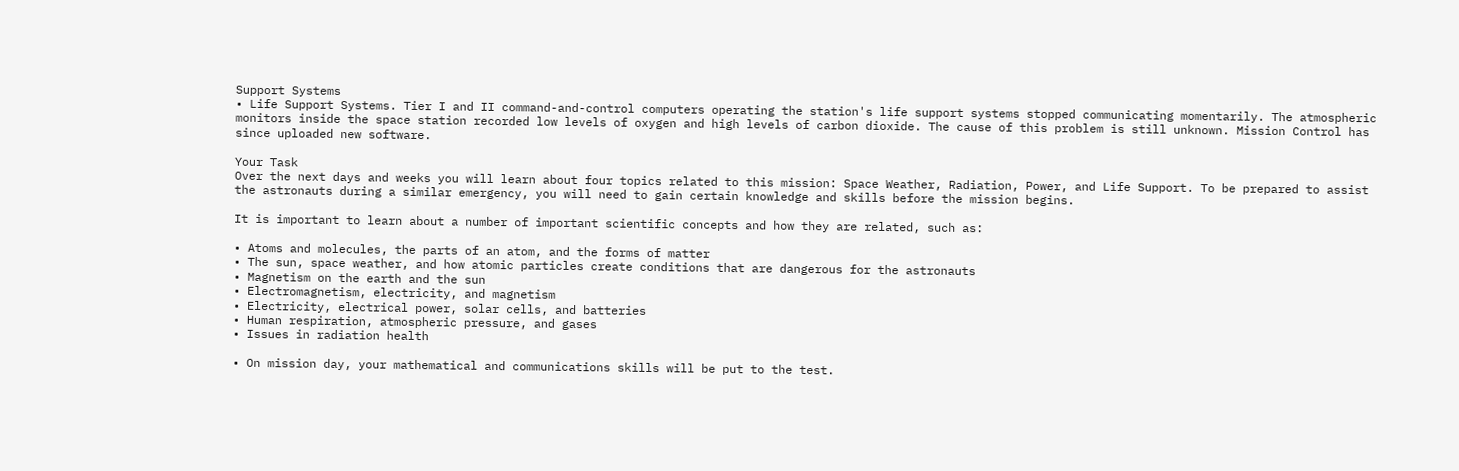Support Systems
• Life Support Systems. Tier I and II command-and-control computers operating the station's life support systems stopped communicating momentarily. The atmospheric monitors inside the space station recorded low levels of oxygen and high levels of carbon dioxide. The cause of this problem is still unknown. Mission Control has since uploaded new software.

Your Task
Over the next days and weeks you will learn about four topics related to this mission: Space Weather, Radiation, Power, and Life Support. To be prepared to assist the astronauts during a similar emergency, you will need to gain certain knowledge and skills before the mission begins.

It is important to learn about a number of important scientific concepts and how they are related, such as:

• Atoms and molecules, the parts of an atom, and the forms of matter
• The sun, space weather, and how atomic particles create conditions that are dangerous for the astronauts
• Magnetism on the earth and the sun
• Electromagnetism, electricity, and magnetism
• Electricity, electrical power, solar cells, and batteries
• Human respiration, atmospheric pressure, and gases
• Issues in radiation health

• On mission day, your mathematical and communications skills will be put to the test.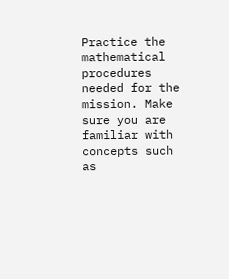Practice the mathematical procedures needed for the mission. Make sure you are familiar with concepts such as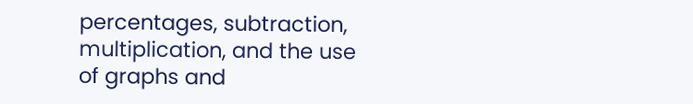percentages, subtraction, multiplication, and the use of graphs and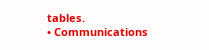tables.
• Communications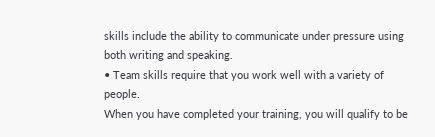skills include the ability to communicate under pressure using both writing and speaking.
• Team skills require that you work well with a variety of people.
When you have completed your training, you will qualify to be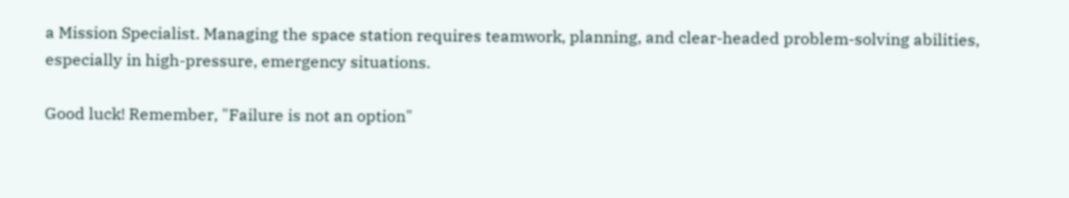a Mission Specialist. Managing the space station requires teamwork, planning, and clear-headed problem-solving abilities, especially in high-pressure, emergency situations.

Good luck! Remember, "Failure is not an option"